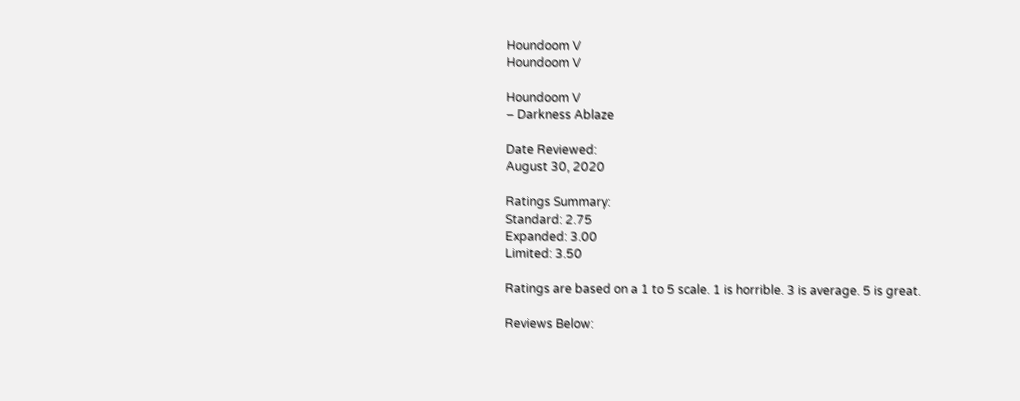Houndoom V
Houndoom V

Houndoom V
– Darkness Ablaze

Date Reviewed:
August 30, 2020

Ratings Summary:
Standard: 2.75
Expanded: 3.00
Limited: 3.50

Ratings are based on a 1 to 5 scale. 1 is horrible. 3 is average. 5 is great.

Reviews Below: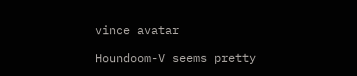vince avatar

Houndoom-V seems pretty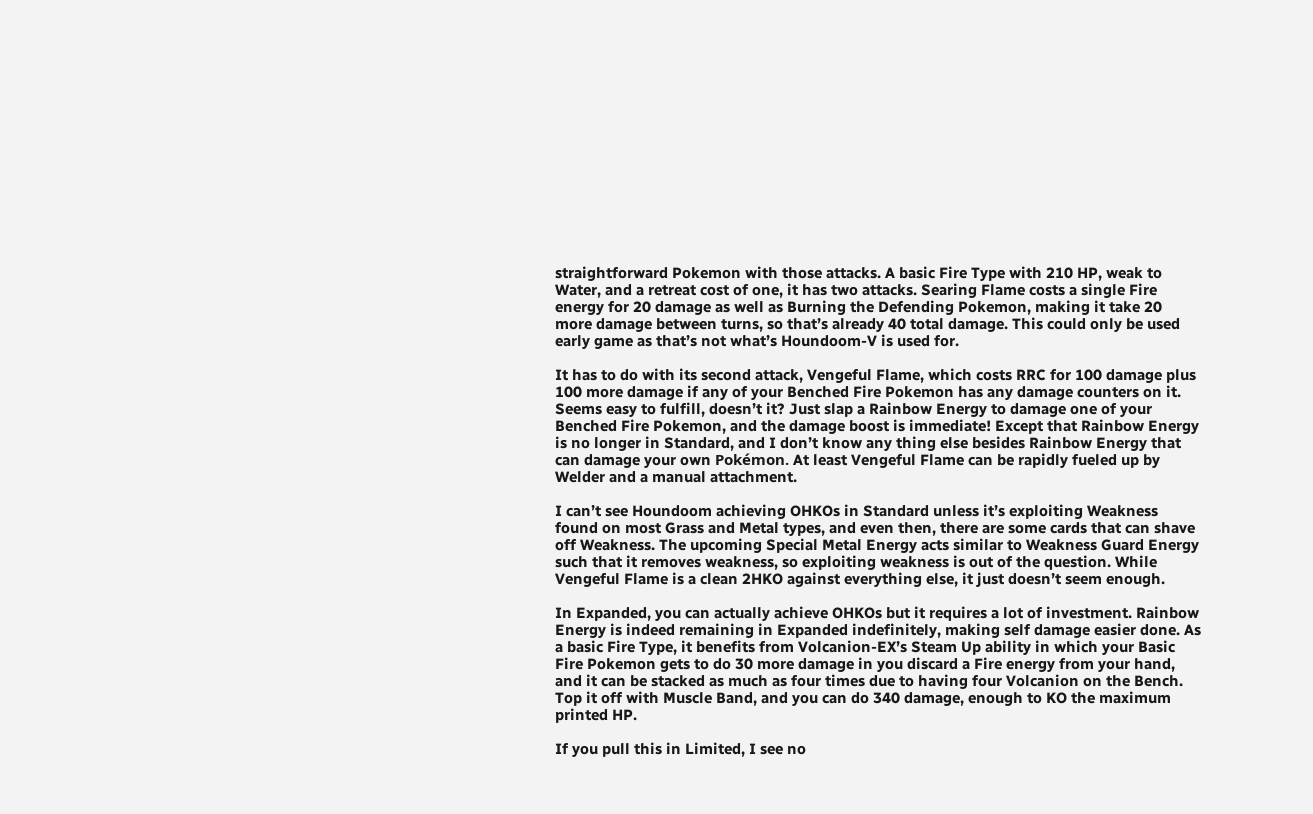straightforward Pokemon with those attacks. A basic Fire Type with 210 HP, weak to Water, and a retreat cost of one, it has two attacks. Searing Flame costs a single Fire energy for 20 damage as well as Burning the Defending Pokemon, making it take 20 more damage between turns, so that’s already 40 total damage. This could only be used early game as that’s not what’s Houndoom-V is used for.

It has to do with its second attack, Vengeful Flame, which costs RRC for 100 damage plus 100 more damage if any of your Benched Fire Pokemon has any damage counters on it. Seems easy to fulfill, doesn’t it? Just slap a Rainbow Energy to damage one of your Benched Fire Pokemon, and the damage boost is immediate! Except that Rainbow Energy is no longer in Standard, and I don’t know any thing else besides Rainbow Energy that can damage your own Pokémon. At least Vengeful Flame can be rapidly fueled up by Welder and a manual attachment.

I can’t see Houndoom achieving OHKOs in Standard unless it’s exploiting Weakness found on most Grass and Metal types, and even then, there are some cards that can shave off Weakness. The upcoming Special Metal Energy acts similar to Weakness Guard Energy such that it removes weakness, so exploiting weakness is out of the question. While Vengeful Flame is a clean 2HKO against everything else, it just doesn’t seem enough.

In Expanded, you can actually achieve OHKOs but it requires a lot of investment. Rainbow Energy is indeed remaining in Expanded indefinitely, making self damage easier done. As a basic Fire Type, it benefits from Volcanion-EX’s Steam Up ability in which your Basic Fire Pokemon gets to do 30 more damage in you discard a Fire energy from your hand, and it can be stacked as much as four times due to having four Volcanion on the Bench. Top it off with Muscle Band, and you can do 340 damage, enough to KO the maximum printed HP.

If you pull this in Limited, I see no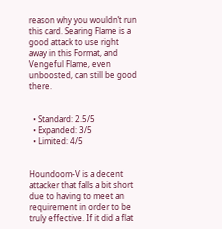reason why you wouldn’t run this card. Searing Flame is a good attack to use right away in this Format, and Vengeful Flame, even unboosted, can still be good there.


  • Standard: 2.5/5
  • Expanded: 3/5
  • Limited: 4/5


Houndoom-V is a decent attacker that falls a bit short due to having to meet an requirement in order to be truly effective. If it did a flat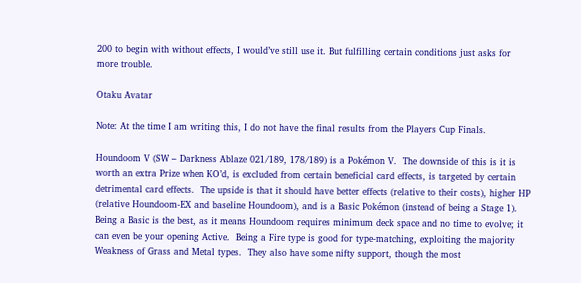200 to begin with without effects, I would’ve still use it. But fulfilling certain conditions just asks for more trouble.

Otaku Avatar

Note: At the time I am writing this, I do not have the final results from the Players Cup Finals.

Houndoom V (SW – Darkness Ablaze 021/189, 178/189) is a Pokémon V.  The downside of this is it is worth an extra Prize when KO’d, is excluded from certain beneficial card effects, is targeted by certain detrimental card effects.  The upside is that it should have better effects (relative to their costs), higher HP (relative Houndoom-EX and baseline Houndoom), and is a Basic Pokémon (instead of being a Stage 1).  Being a Basic is the best, as it means Houndoom requires minimum deck space and no time to evolve; it can even be your opening Active.  Being a Fire type is good for type-matching, exploiting the majority Weakness of Grass and Metal types.  They also have some nifty support, though the most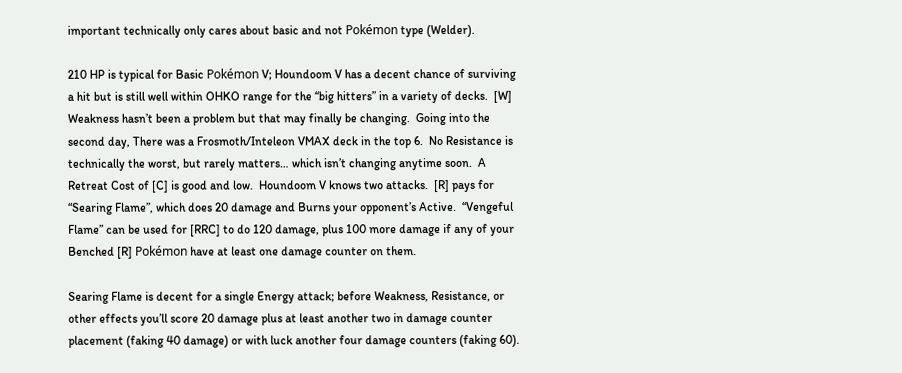important technically only cares about basic and not Pokémon type (Welder).

210 HP is typical for Basic Pokémon V; Houndoom V has a decent chance of surviving a hit but is still well within OHKO range for the “big hitters” in a variety of decks.  [W] Weakness hasn’t been a problem but that may finally be changing.  Going into the second day, There was a Frosmoth/Inteleon VMAX deck in the top 6.  No Resistance is technically the worst, but rarely matters… which isn’t changing anytime soon.  A Retreat Cost of [C] is good and low.  Houndoom V knows two attacks.  [R] pays for “Searing Flame”, which does 20 damage and Burns your opponent’s Active.  “Vengeful Flame” can be used for [RRC] to do 120 damage, plus 100 more damage if any of your Benched [R] Pokémon have at least one damage counter on them.

Searing Flame is decent for a single Energy attack; before Weakness, Resistance, or other effects you’ll score 20 damage plus at least another two in damage counter placement (faking 40 damage) or with luck another four damage counters (faking 60).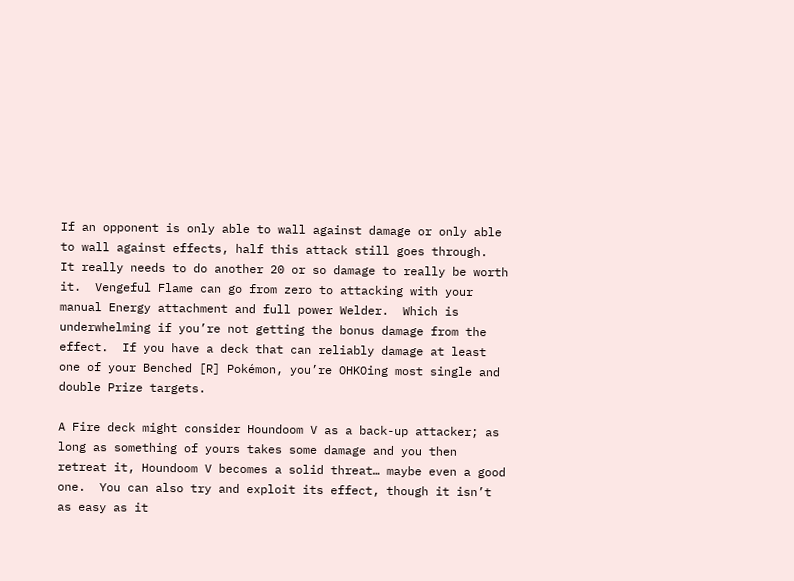If an opponent is only able to wall against damage or only able to wall against effects, half this attack still goes through.  It really needs to do another 20 or so damage to really be worth it.  Vengeful Flame can go from zero to attacking with your manual Energy attachment and full power Welder.  Which is underwhelming if you’re not getting the bonus damage from the effect.  If you have a deck that can reliably damage at least one of your Benched [R] Pokémon, you’re OHKOing most single and double Prize targets.

A Fire deck might consider Houndoom V as a back-up attacker; as long as something of yours takes some damage and you then retreat it, Houndoom V becomes a solid threat… maybe even a good one.  You can also try and exploit its effect, though it isn’t as easy as it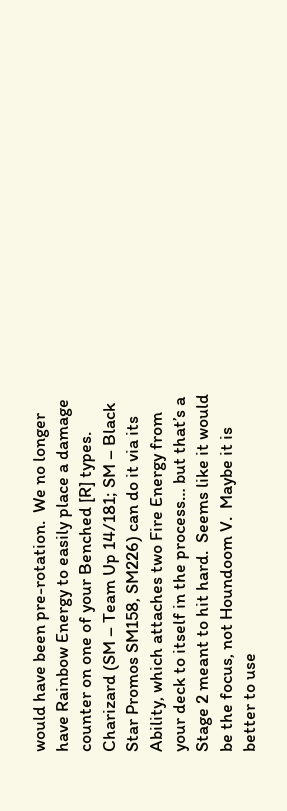would have been pre-rotation.  We no longer have Rainbow Energy to easily place a damage counter on one of your Benched [R] types.  Charizard (SM – Team Up 14/181; SM – Black Star Promos SM158, SM226) can do it via its Ability, which attaches two Fire Energy from your deck to itself in the process… but that’s a Stage 2 meant to hit hard.  Seems like it would be the focus, not Houndoom V.  Maybe it is better to use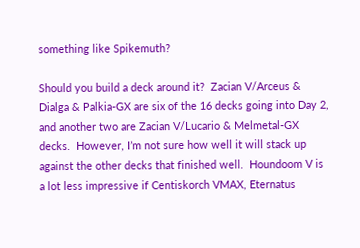something like Spikemuth?

Should you build a deck around it?  Zacian V/Arceus & Dialga & Palkia-GX are six of the 16 decks going into Day 2, and another two are Zacian V/Lucario & Melmetal-GX decks.  However, I’m not sure how well it will stack up against the other decks that finished well.  Houndoom V is a lot less impressive if Centiskorch VMAX, Eternatus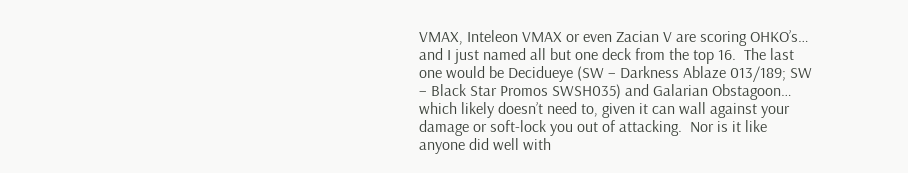VMAX, Inteleon VMAX or even Zacian V are scoring OHKO’s… and I just named all but one deck from the top 16.  The last one would be Decidueye (SW – Darkness Ablaze 013/189; SW – Black Star Promos SWSH035) and Galarian Obstagoon… which likely doesn’t need to, given it can wall against your damage or soft-lock you out of attacking.  Nor is it like anyone did well with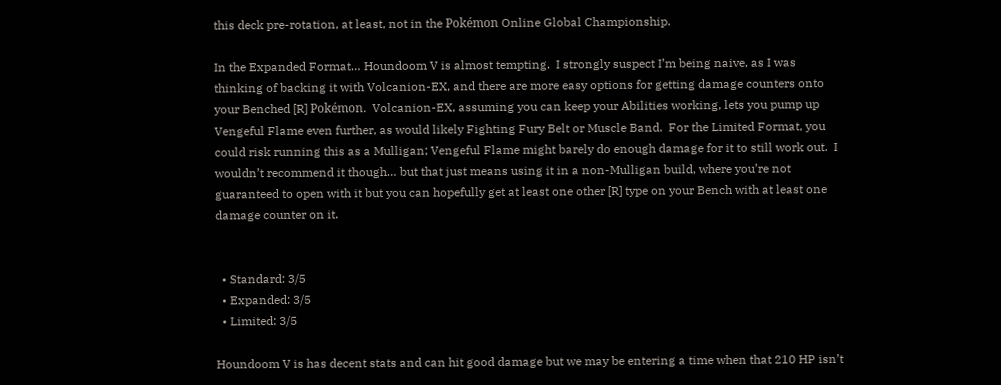this deck pre-rotation, at least, not in the Pokémon Online Global Championship.

In the Expanded Format… Houndoom V is almost tempting.  I strongly suspect I’m being naive, as I was thinking of backing it with Volcanion-EX, and there are more easy options for getting damage counters onto your Benched [R] Pokémon.  Volcanion-EX, assuming you can keep your Abilities working, lets you pump up Vengeful Flame even further, as would likely Fighting Fury Belt or Muscle Band.  For the Limited Format, you could risk running this as a Mulligan; Vengeful Flame might barely do enough damage for it to still work out.  I wouldn’t recommend it though… but that just means using it in a non-Mulligan build, where you’re not guaranteed to open with it but you can hopefully get at least one other [R] type on your Bench with at least one damage counter on it.


  • Standard: 3/5
  • Expanded: 3/5
  • Limited: 3/5

Houndoom V is has decent stats and can hit good damage but we may be entering a time when that 210 HP isn’t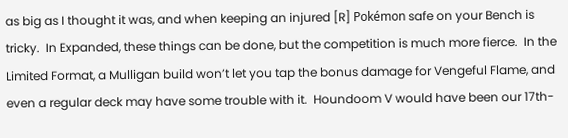as big as I thought it was, and when keeping an injured [R] Pokémon safe on your Bench is tricky.  In Expanded, these things can be done, but the competition is much more fierce.  In the Limited Format, a Mulligan build won’t let you tap the bonus damage for Vengeful Flame, and even a regular deck may have some trouble with it.  Houndoom V would have been our 17th-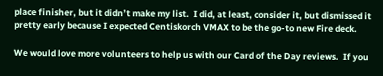place finisher, but it didn’t make my list.  I did, at least, consider it, but dismissed it pretty early because I expected Centiskorch VMAX to be the go-to new Fire deck.

We would love more volunteers to help us with our Card of the Day reviews.  If you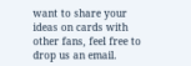want to share your ideas on cards with other fans, feel free to drop us an email.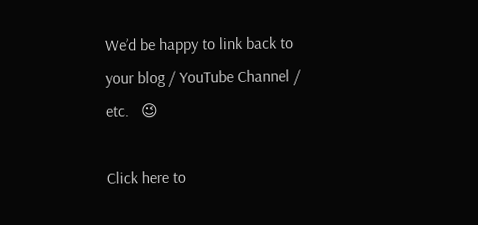We’d be happy to link back to your blog / YouTube Channel / etc.   😉

Click here to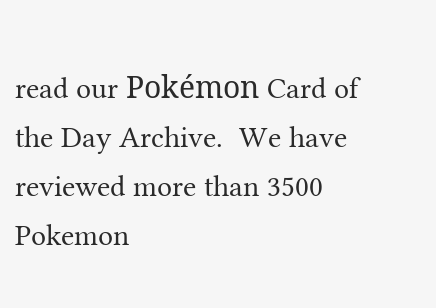read our Pokémon Card of the Day Archive.  We have reviewed more than 3500 Pokemon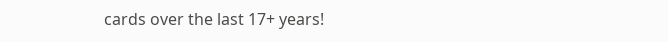cards over the last 17+ years!